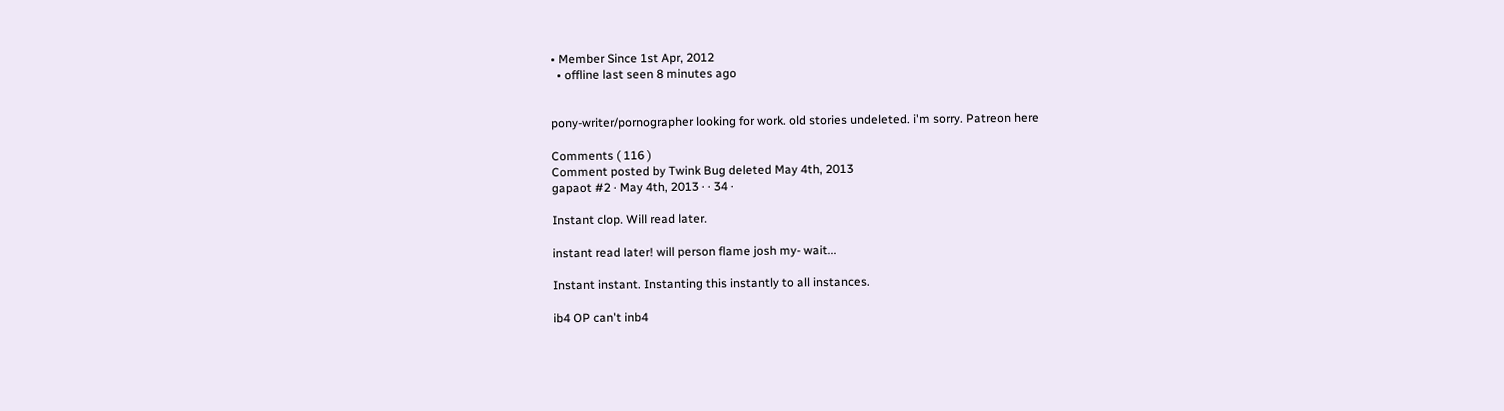• Member Since 1st Apr, 2012
  • offline last seen 8 minutes ago


pony-writer/pornographer looking for work. old stories undeleted. i'm sorry. Patreon here

Comments ( 116 )
Comment posted by Twink Bug deleted May 4th, 2013
gapaot #2 · May 4th, 2013 · · 34 ·

Instant clop. Will read later.

instant read later! will person flame josh my- wait...

Instant instant. Instanting this instantly to all instances.

ib4 OP can't inb4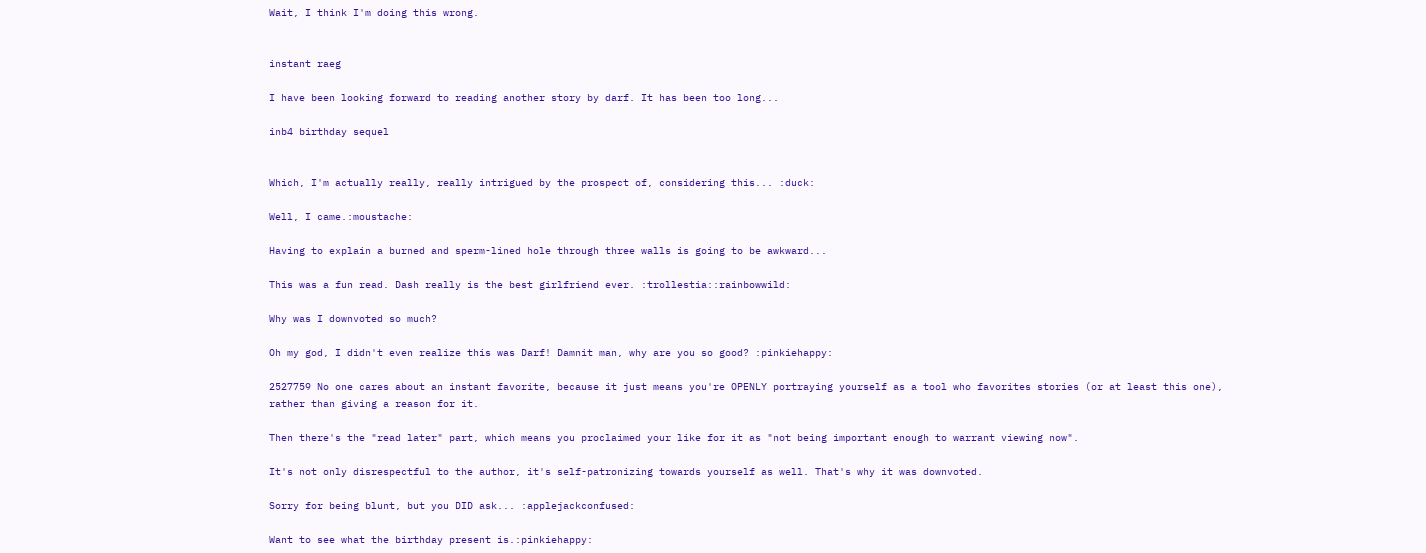Wait, I think I'm doing this wrong.


instant raeg

I have been looking forward to reading another story by darf. It has been too long...

inb4 birthday sequel


Which, I'm actually really, really intrigued by the prospect of, considering this... :duck:

Well, I came.:moustache:

Having to explain a burned and sperm-lined hole through three walls is going to be awkward...

This was a fun read. Dash really is the best girlfriend ever. :trollestia::rainbowwild:

Why was I downvoted so much?

Oh my god, I didn't even realize this was Darf! Damnit man, why are you so good? :pinkiehappy:

2527759 No one cares about an instant favorite, because it just means you're OPENLY portraying yourself as a tool who favorites stories (or at least this one), rather than giving a reason for it.

Then there's the "read later" part, which means you proclaimed your like for it as "not being important enough to warrant viewing now".

It's not only disrespectful to the author, it's self-patronizing towards yourself as well. That's why it was downvoted.

Sorry for being blunt, but you DID ask... :applejackconfused:

Want to see what the birthday present is.:pinkiehappy: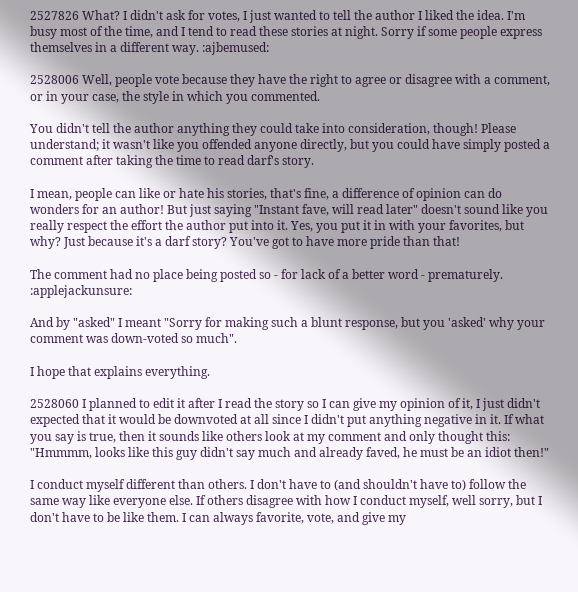2527826 What? I didn't ask for votes, I just wanted to tell the author I liked the idea. I'm busy most of the time, and I tend to read these stories at night. Sorry if some people express themselves in a different way. :ajbemused:

2528006 Well, people vote because they have the right to agree or disagree with a comment, or in your case, the style in which you commented.

You didn't tell the author anything they could take into consideration, though! Please understand; it wasn't like you offended anyone directly, but you could have simply posted a comment after taking the time to read darf's story.

I mean, people can like or hate his stories, that's fine, a difference of opinion can do wonders for an author! But just saying "Instant fave, will read later" doesn't sound like you really respect the effort the author put into it. Yes, you put it in with your favorites, but why? Just because it's a darf story? You've got to have more pride than that!

The comment had no place being posted so - for lack of a better word - prematurely. :applejackunsure:

And by "asked" I meant "Sorry for making such a blunt response, but you 'asked' why your comment was down-voted so much".

I hope that explains everything.

2528060 I planned to edit it after I read the story so I can give my opinion of it, I just didn't expected that it would be downvoted at all since I didn't put anything negative in it. If what you say is true, then it sounds like others look at my comment and only thought this:
"Hmmmm, looks like this guy didn't say much and already faved, he must be an idiot then!"

I conduct myself different than others. I don't have to (and shouldn't have to) follow the same way like everyone else. If others disagree with how I conduct myself, well sorry, but I don't have to be like them. I can always favorite, vote, and give my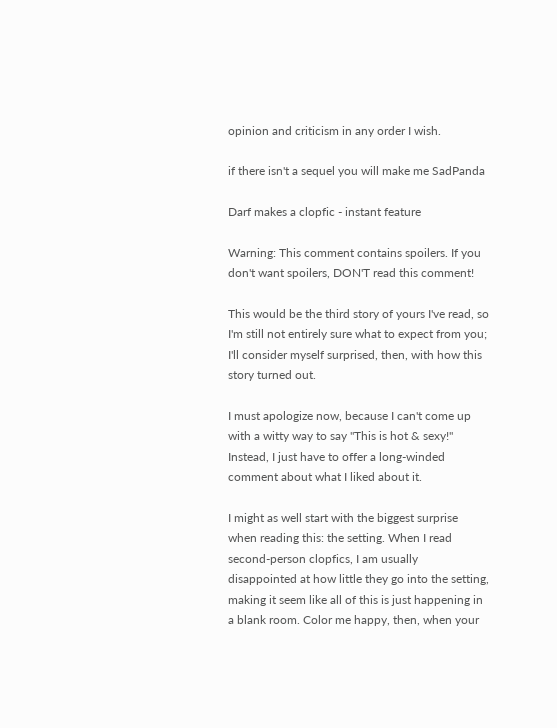opinion and criticism in any order I wish.

if there isn't a sequel you will make me SadPanda

Darf makes a clopfic - instant feature

Warning: This comment contains spoilers. If you don't want spoilers, DON'T read this comment!

This would be the third story of yours I've read, so I'm still not entirely sure what to expect from you; I'll consider myself surprised, then, with how this story turned out.

I must apologize now, because I can't come up with a witty way to say "This is hot & sexy!" Instead, I just have to offer a long-winded comment about what I liked about it.

I might as well start with the biggest surprise when reading this: the setting. When I read second-person clopfics, I am usually disappointed at how little they go into the setting, making it seem like all of this is just happening in a blank room. Color me happy, then, when your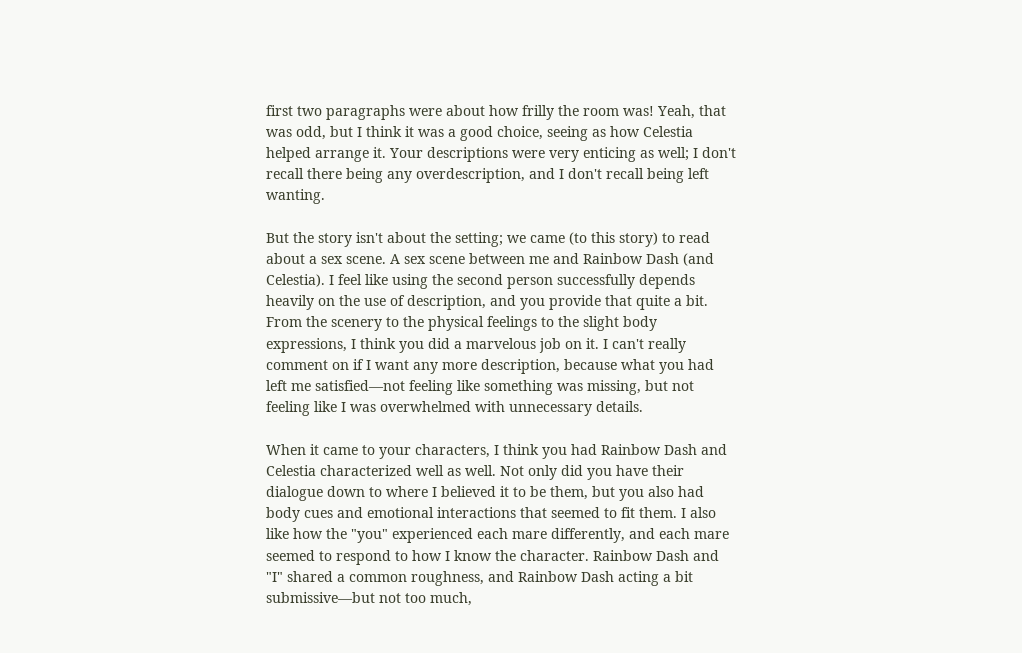first two paragraphs were about how frilly the room was! Yeah, that was odd, but I think it was a good choice, seeing as how Celestia helped arrange it. Your descriptions were very enticing as well; I don't recall there being any overdescription, and I don't recall being left wanting.

But the story isn't about the setting; we came (to this story) to read about a sex scene. A sex scene between me and Rainbow Dash (and Celestia). I feel like using the second person successfully depends heavily on the use of description, and you provide that quite a bit. From the scenery to the physical feelings to the slight body expressions, I think you did a marvelous job on it. I can't really comment on if I want any more description, because what you had left me satisfied—not feeling like something was missing, but not feeling like I was overwhelmed with unnecessary details.

When it came to your characters, I think you had Rainbow Dash and Celestia characterized well as well. Not only did you have their dialogue down to where I believed it to be them, but you also had body cues and emotional interactions that seemed to fit them. I also like how the "you" experienced each mare differently, and each mare seemed to respond to how I know the character. Rainbow Dash and "I" shared a common roughness, and Rainbow Dash acting a bit submissive—but not too much,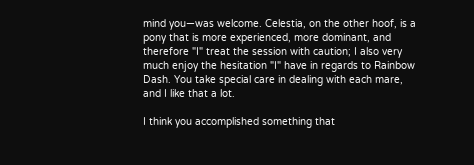mind you—was welcome. Celestia, on the other hoof, is a pony that is more experienced, more dominant, and therefore "I" treat the session with caution; I also very much enjoy the hesitation "I" have in regards to Rainbow Dash. You take special care in dealing with each mare, and I like that a lot.

I think you accomplished something that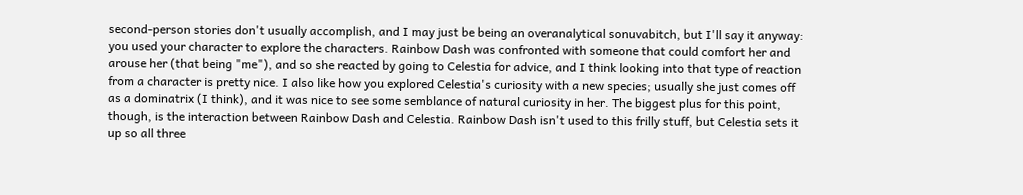second-person stories don't usually accomplish, and I may just be being an overanalytical sonuvabitch, but I'll say it anyway: you used your character to explore the characters. Rainbow Dash was confronted with someone that could comfort her and arouse her (that being "me"), and so she reacted by going to Celestia for advice, and I think looking into that type of reaction from a character is pretty nice. I also like how you explored Celestia's curiosity with a new species; usually she just comes off as a dominatrix (I think), and it was nice to see some semblance of natural curiosity in her. The biggest plus for this point, though, is the interaction between Rainbow Dash and Celestia. Rainbow Dash isn't used to this frilly stuff, but Celestia sets it up so all three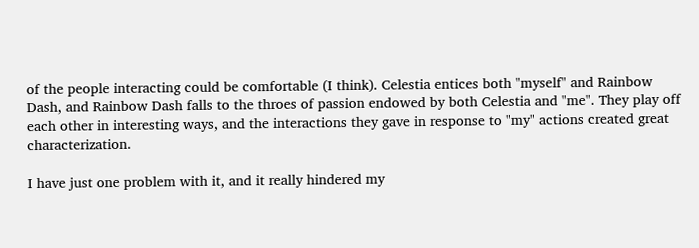of the people interacting could be comfortable (I think). Celestia entices both "myself" and Rainbow Dash, and Rainbow Dash falls to the throes of passion endowed by both Celestia and "me". They play off each other in interesting ways, and the interactions they gave in response to "my" actions created great characterization.

I have just one problem with it, and it really hindered my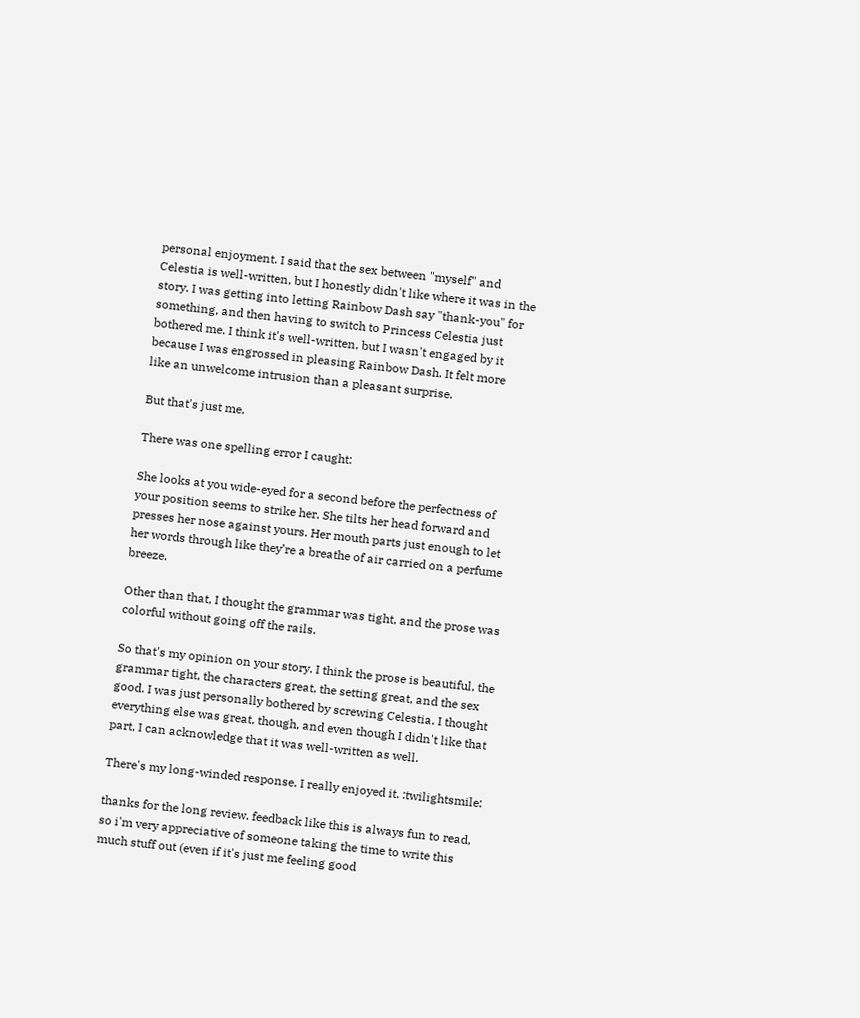personal enjoyment. I said that the sex between "myself" and Celestia is well-written, but I honestly didn't like where it was in the story. I was getting into letting Rainbow Dash say "thank-you" for something, and then having to switch to Princess Celestia just bothered me. I think it's well-written, but I wasn't engaged by it because I was engrossed in pleasing Rainbow Dash. It felt more like an unwelcome intrusion than a pleasant surprise.

But that's just me.

There was one spelling error I caught:

She looks at you wide-eyed for a second before the perfectness of your position seems to strike her. She tilts her head forward and presses her nose against yours. Her mouth parts just enough to let her words through like they’re a breathe of air carried on a perfume breeze.

Other than that, I thought the grammar was tight, and the prose was colorful without going off the rails.

So that's my opinion on your story. I think the prose is beautiful, the grammar tight, the characters great, the setting great, and the sex good. I was just personally bothered by screwing Celestia. I thought everything else was great, though, and even though I didn't like that part, I can acknowledge that it was well-written as well.

There's my long-winded response. I really enjoyed it. :twilightsmile:

thanks for the long review. feedback like this is always fun to read, so i'm very appreciative of someone taking the time to write this much stuff out (even if it's just me feeling good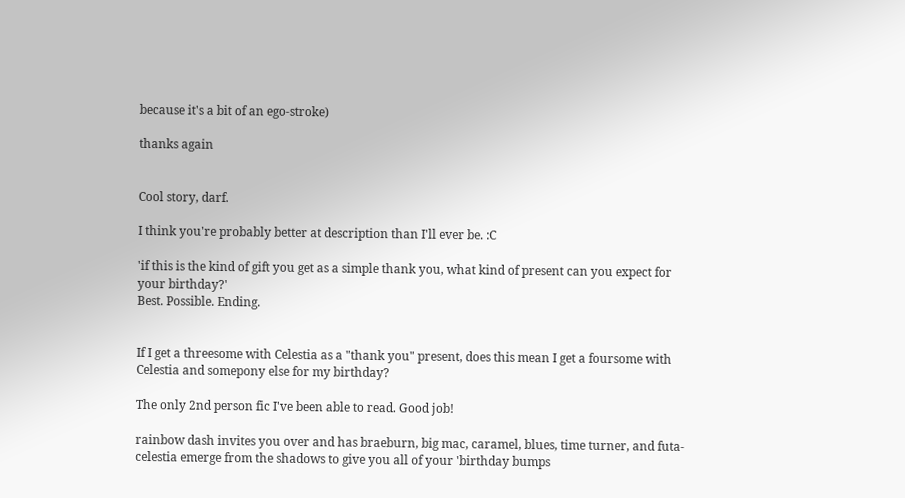because it's a bit of an ego-stroke)

thanks again


Cool story, darf.

I think you're probably better at description than I'll ever be. :C

'if this is the kind of gift you get as a simple thank you, what kind of present can you expect for your birthday?'
Best. Possible. Ending.


If I get a threesome with Celestia as a "thank you" present, does this mean I get a foursome with Celestia and somepony else for my birthday?

The only 2nd person fic I've been able to read. Good job!

rainbow dash invites you over and has braeburn, big mac, caramel, blues, time turner, and futa-celestia emerge from the shadows to give you all of your 'birthday bumps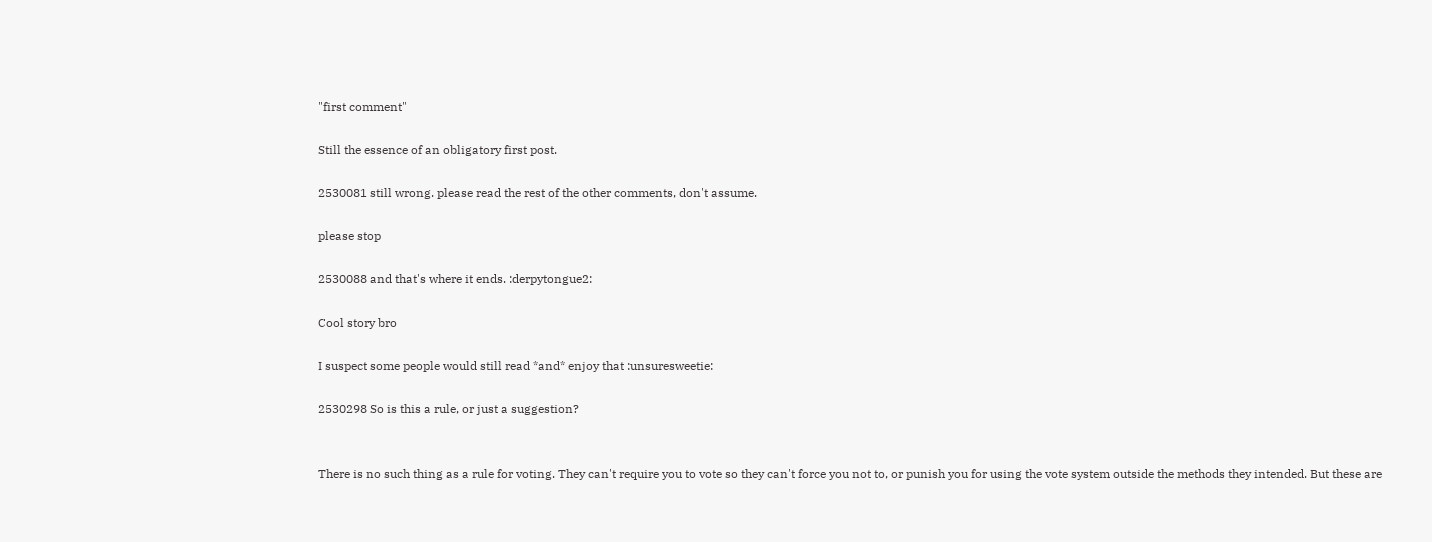"first comment"

Still the essence of an obligatory first post.

2530081 still wrong. please read the rest of the other comments, don't assume.

please stop

2530088 and that's where it ends. :derpytongue2:

Cool story bro

I suspect some people would still read *and* enjoy that :unsuresweetie:

2530298 So is this a rule, or just a suggestion?


There is no such thing as a rule for voting. They can't require you to vote so they can't force you not to, or punish you for using the vote system outside the methods they intended. But these are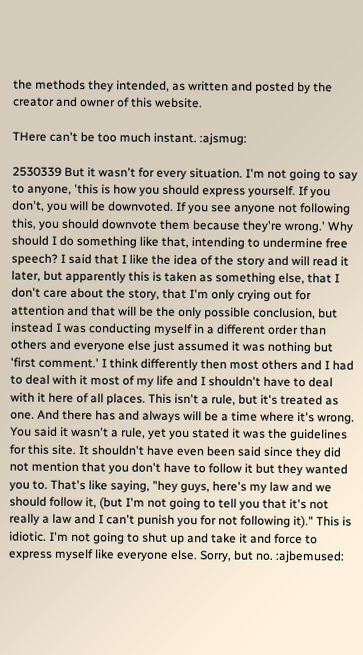the methods they intended, as written and posted by the creator and owner of this website.

THere can't be too much instant. :ajsmug:

2530339 But it wasn't for every situation. I'm not going to say to anyone, 'this is how you should express yourself. If you don't, you will be downvoted. If you see anyone not following this, you should downvote them because they're wrong.' Why should I do something like that, intending to undermine free speech? I said that I like the idea of the story and will read it later, but apparently this is taken as something else, that I don't care about the story, that I'm only crying out for attention and that will be the only possible conclusion, but instead I was conducting myself in a different order than others and everyone else just assumed it was nothing but 'first comment.' I think differently then most others and I had to deal with it most of my life and I shouldn't have to deal with it here of all places. This isn't a rule, but it's treated as one. And there has and always will be a time where it's wrong. You said it wasn't a rule, yet you stated it was the guidelines for this site. It shouldn't have even been said since they did not mention that you don't have to follow it but they wanted you to. That's like saying, "hey guys, here's my law and we should follow it, (but I'm not going to tell you that it's not really a law and I can't punish you for not following it)." This is idiotic. I'm not going to shut up and take it and force to express myself like everyone else. Sorry, but no. :ajbemused: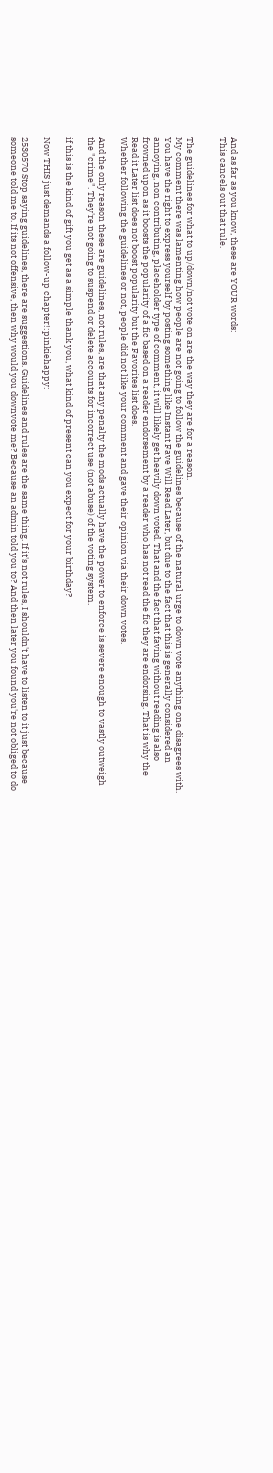And as far as you know, these are YOUR words:
This cancels out that rule.


The guidelines for what to up/down/not vote on are the way they are for a reason.
My comment there was lamenting how people are not going to follow the guidelines because of the natural urge to down vote anything one disagrees with.
You have the right to express yourself by posting something like Instant Fave Will Read Later, but due to the fact that this is generally considered an annoying, non contributing, placeholder type of comment, it will likely get heavily down voted. That and the fact that faving without reading is also frowned upon as it boosts the popularity of a fic based on a reader endorsement by a reader who has not read the fic they are endorsing. That is why the Read it Later list does not boost popularity but the Favorites list does.
Whether following the guidelines or not, people did not like your comment and gave their opinion via their down votes.

And the only reason these are guidelines, not rules, are that any penalty the mods actually have the power to enforce is severe enough to vastly outweigh the "crime". They're not going to suspend or delete accounts for incorrect use (not abuse) of the voting system.

if this is the kind of gift you get as a simple thank you, what kind of present can you expect for your birthday?

Now THIS just demands a follow-up chapter!:pinkiehappy:

2530570 Stop saying guidelines, there are suggestions. Guidelines and rules are the same thing. If it's not rules, I shouldn't have to listen to it just because someone told me to. If its not offensive, then why would you downvote me? Because an admin told you to? And then later you found you're not obliged to do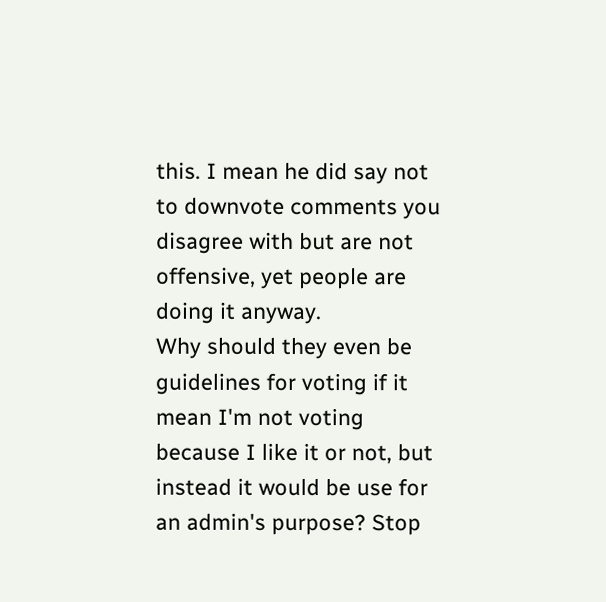this. I mean he did say not to downvote comments you disagree with but are not offensive, yet people are doing it anyway.
Why should they even be guidelines for voting if it mean I'm not voting because I like it or not, but instead it would be use for an admin's purpose? Stop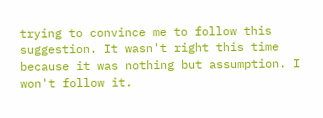trying to convince me to follow this suggestion. It wasn't right this time because it was nothing but assumption. I won't follow it.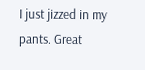I just jizzed in my pants. Great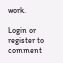work.

Login or register to comment